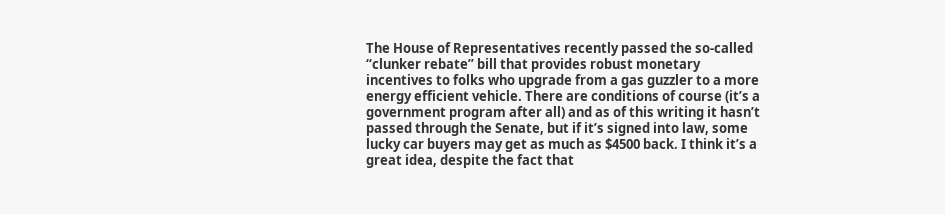The House of Representatives recently passed the so-called “clunker rebate” bill that provides robust monetary incentives to folks who upgrade from a gas guzzler to a more energy efficient vehicle. There are conditions of course (it’s a government program after all) and as of this writing it hasn’t passed through the Senate, but if it’s signed into law, some lucky car buyers may get as much as $4500 back. I think it’s a great idea, despite the fact that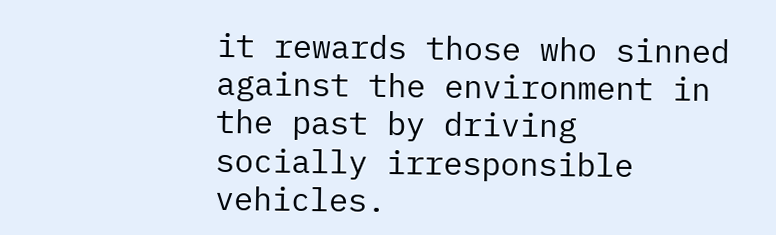it rewards those who sinned against the environment in the past by driving socially irresponsible vehicles.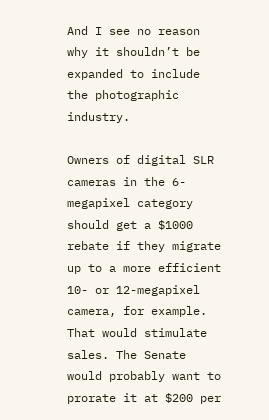And I see no reason why it shouldn’t be expanded to include the photographic industry.

Owners of digital SLR cameras in the 6-megapixel category should get a $1000 rebate if they migrate up to a more efficient 10- or 12-megapixel camera, for example. That would stimulate sales. The Senate would probably want to prorate it at $200 per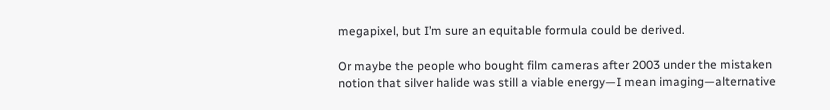megapixel, but I’m sure an equitable formula could be derived.

Or maybe the people who bought film cameras after 2003 under the mistaken notion that silver halide was still a viable energy—I mean imaging—alternative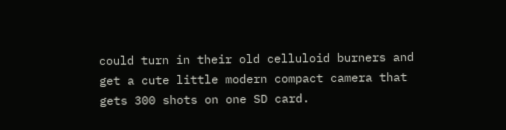could turn in their old celluloid burners and get a cute little modern compact camera that gets 300 shots on one SD card.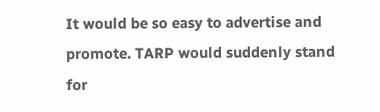It would be so easy to advertise and promote. TARP would suddenly stand for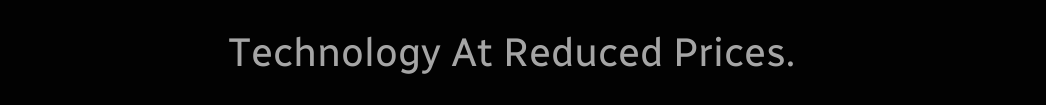Technology At Reduced Prices.